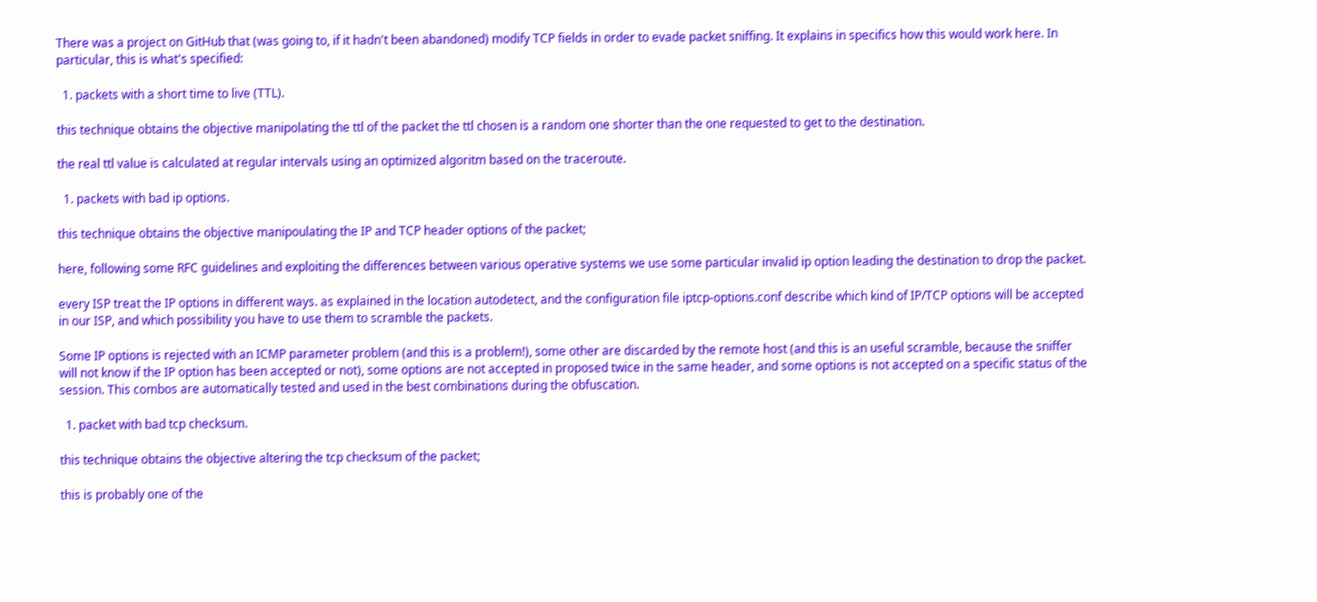There was a project on GitHub that (was going to, if it hadn't been abandoned) modify TCP fields in order to evade packet sniffing. It explains in specifics how this would work here. In particular, this is what's specified:

  1. packets with a short time to live (TTL).

this technique obtains the objective manipolating the ttl of the packet the ttl chosen is a random one shorter than the one requested to get to the destination.

the real ttl value is calculated at regular intervals using an optimized algoritm based on the traceroute.

  1. packets with bad ip options.

this technique obtains the objective manipoulating the IP and TCP header options of the packet;

here, following some RFC guidelines and exploiting the differences between various operative systems we use some particular invalid ip option leading the destination to drop the packet.

every ISP treat the IP options in different ways. as explained in the location autodetect, and the configuration file iptcp-options.conf describe which kind of IP/TCP options will be accepted in our ISP, and which possibility you have to use them to scramble the packets.

Some IP options is rejected with an ICMP parameter problem (and this is a problem!), some other are discarded by the remote host (and this is an useful scramble, because the sniffer will not know if the IP option has been accepted or not), some options are not accepted in proposed twice in the same header, and some options is not accepted on a specific status of the session. This combos are automatically tested and used in the best combinations during the obfuscation.

  1. packet with bad tcp checksum.

this technique obtains the objective altering the tcp checksum of the packet;

this is probably one of the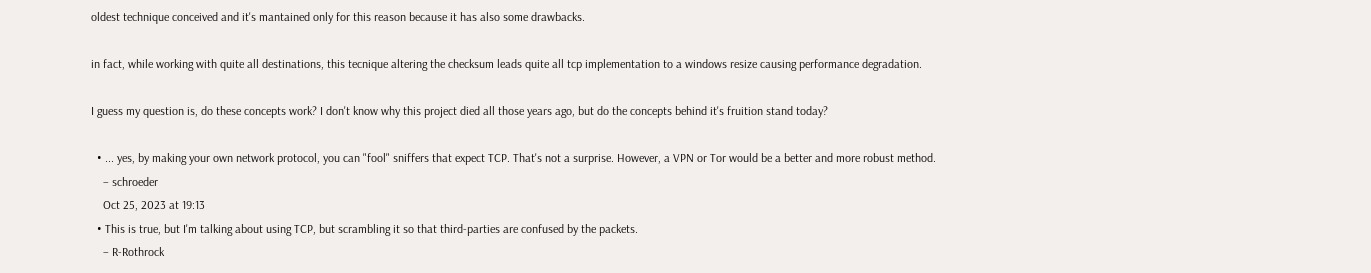oldest technique conceived and it's mantained only for this reason because it has also some drawbacks.

in fact, while working with quite all destinations, this tecnique altering the checksum leads quite all tcp implementation to a windows resize causing performance degradation.

I guess my question is, do these concepts work? I don't know why this project died all those years ago, but do the concepts behind it's fruition stand today?

  • ... yes, by making your own network protocol, you can "fool" sniffers that expect TCP. That's not a surprise. However, a VPN or Tor would be a better and more robust method.
    – schroeder
    Oct 25, 2023 at 19:13
  • This is true, but I'm talking about using TCP, but scrambling it so that third-parties are confused by the packets.
    – R-Rothrock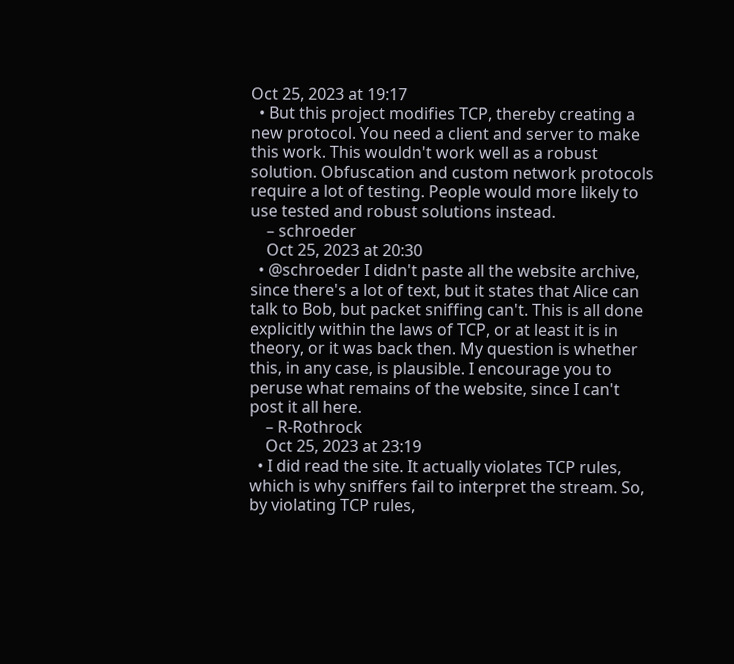Oct 25, 2023 at 19:17
  • But this project modifies TCP, thereby creating a new protocol. You need a client and server to make this work. This wouldn't work well as a robust solution. Obfuscation and custom network protocols require a lot of testing. People would more likely to use tested and robust solutions instead.
    – schroeder
    Oct 25, 2023 at 20:30
  • @schroeder I didn't paste all the website archive, since there's a lot of text, but it states that Alice can talk to Bob, but packet sniffing can't. This is all done explicitly within the laws of TCP, or at least it is in theory, or it was back then. My question is whether this, in any case, is plausible. I encourage you to peruse what remains of the website, since I can't post it all here.
    – R-Rothrock
    Oct 25, 2023 at 23:19
  • I did read the site. It actually violates TCP rules, which is why sniffers fail to interpret the stream. So, by violating TCP rules,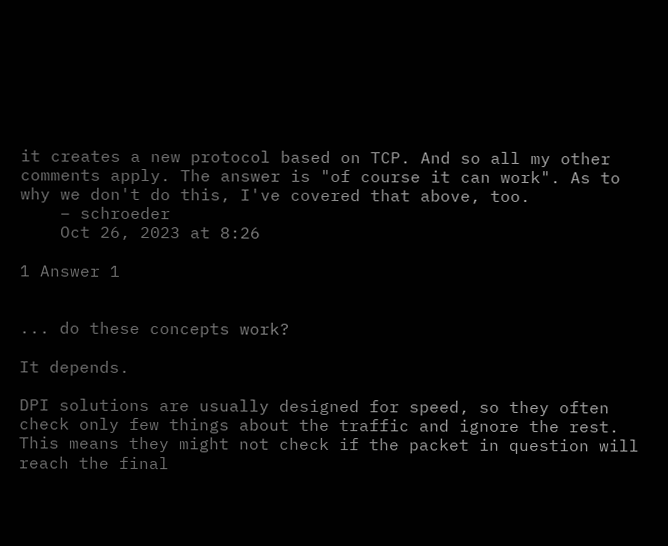it creates a new protocol based on TCP. And so all my other comments apply. The answer is "of course it can work". As to why we don't do this, I've covered that above, too.
    – schroeder
    Oct 26, 2023 at 8:26

1 Answer 1


... do these concepts work?

It depends.

DPI solutions are usually designed for speed, so they often check only few things about the traffic and ignore the rest. This means they might not check if the packet in question will reach the final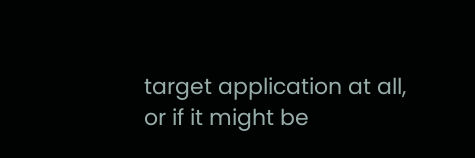target application at all, or if it might be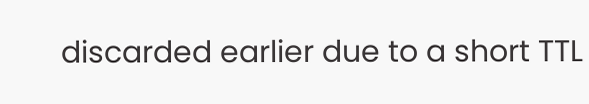discarded earlier due to a short TTL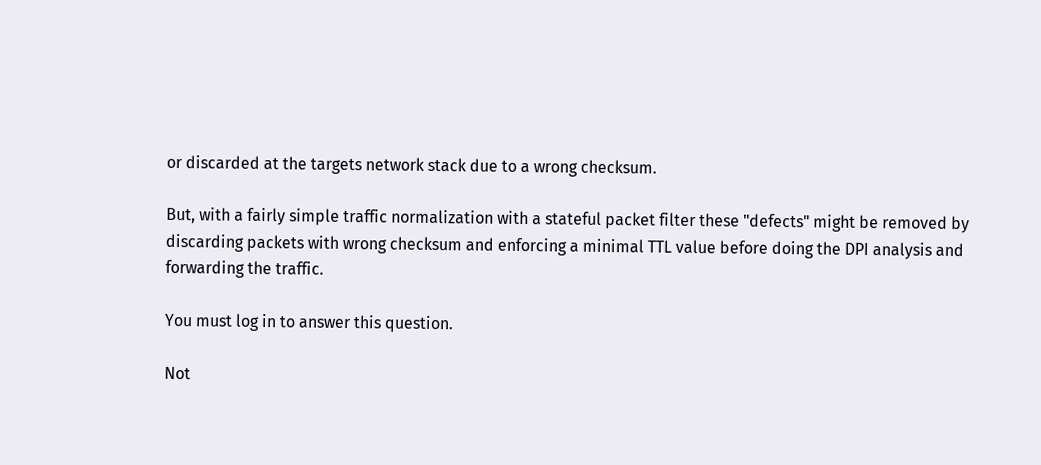or discarded at the targets network stack due to a wrong checksum.

But, with a fairly simple traffic normalization with a stateful packet filter these "defects" might be removed by discarding packets with wrong checksum and enforcing a minimal TTL value before doing the DPI analysis and forwarding the traffic.

You must log in to answer this question.

Not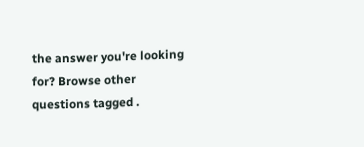the answer you're looking for? Browse other questions tagged .